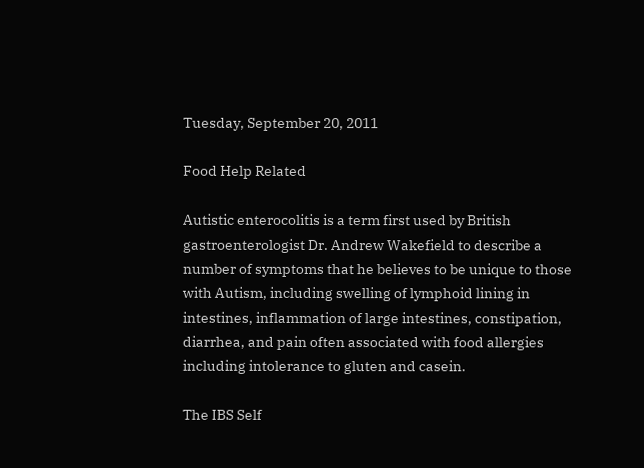Tuesday, September 20, 2011

Food Help Related

Autistic enterocolitis is a term first used by British gastroenterologist Dr. Andrew Wakefield to describe a number of symptoms that he believes to be unique to those with Autism, including swelling of lymphoid lining in intestines, inflammation of large intestines, constipation, diarrhea, and pain often associated with food allergies including intolerance to gluten and casein.

The IBS Self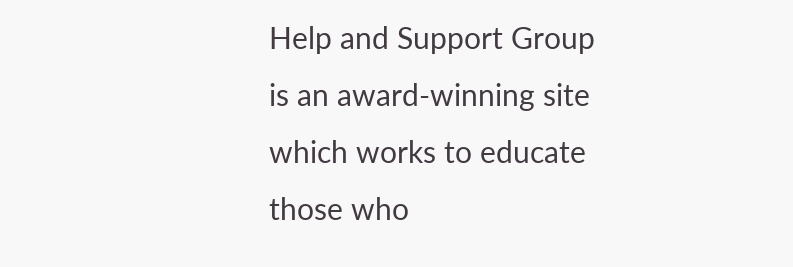Help and Support Group is an award-winning site which works to educate those who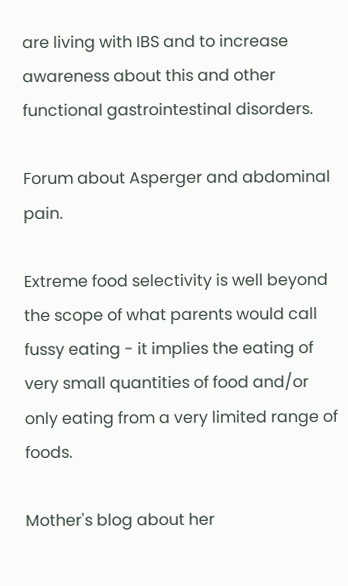are living with IBS and to increase awareness about this and other functional gastrointestinal disorders.

Forum about Asperger and abdominal pain.

Extreme food selectivity is well beyond the scope of what parents would call fussy eating - it implies the eating of very small quantities of food and/or only eating from a very limited range of foods.

Mother's blog about her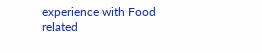experience with Food related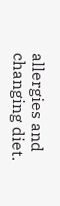allergies and changing diet.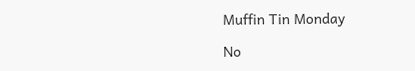Muffin Tin Monday

No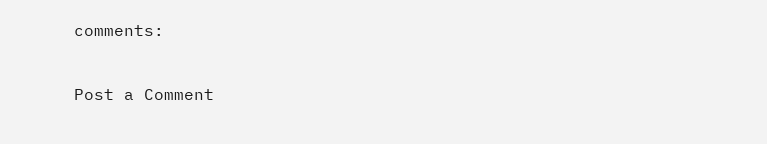comments:

Post a Comment